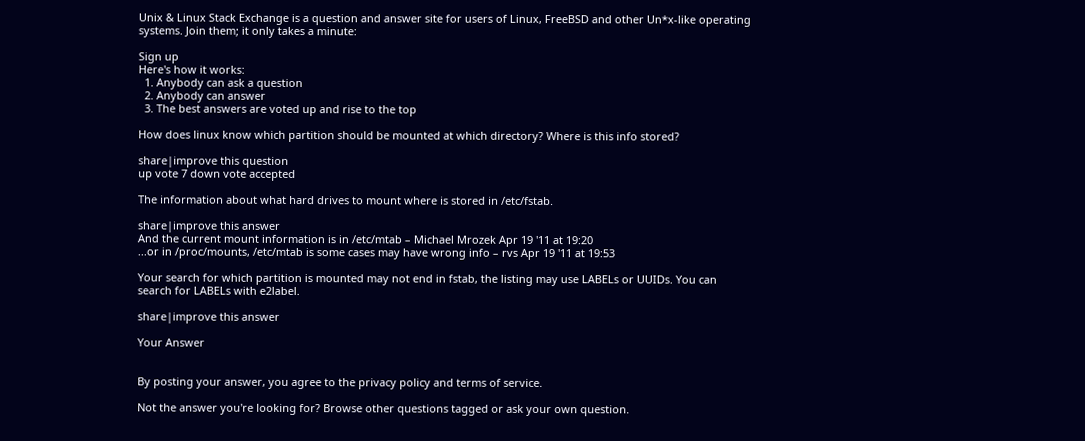Unix & Linux Stack Exchange is a question and answer site for users of Linux, FreeBSD and other Un*x-like operating systems. Join them; it only takes a minute:

Sign up
Here's how it works:
  1. Anybody can ask a question
  2. Anybody can answer
  3. The best answers are voted up and rise to the top

How does linux know which partition should be mounted at which directory? Where is this info stored?

share|improve this question
up vote 7 down vote accepted

The information about what hard drives to mount where is stored in /etc/fstab.

share|improve this answer
And the current mount information is in /etc/mtab – Michael Mrozek Apr 19 '11 at 19:20
...or in /proc/mounts, /etc/mtab is some cases may have wrong info – rvs Apr 19 '11 at 19:53

Your search for which partition is mounted may not end in fstab, the listing may use LABELs or UUIDs. You can search for LABELs with e2label.

share|improve this answer

Your Answer


By posting your answer, you agree to the privacy policy and terms of service.

Not the answer you're looking for? Browse other questions tagged or ask your own question.